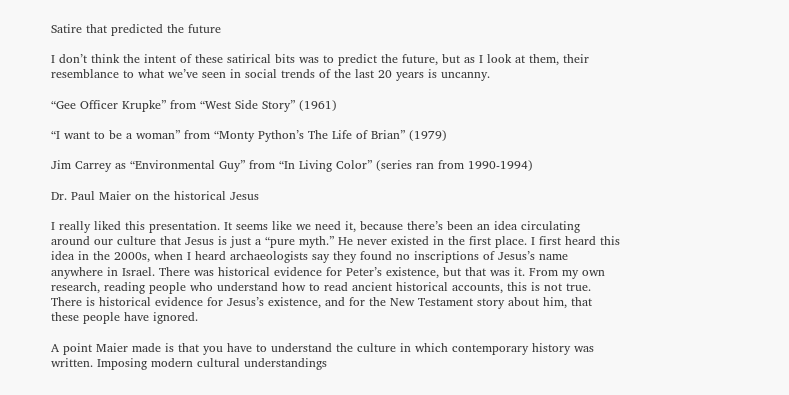Satire that predicted the future

I don’t think the intent of these satirical bits was to predict the future, but as I look at them, their resemblance to what we’ve seen in social trends of the last 20 years is uncanny.

“Gee Officer Krupke” from “West Side Story” (1961)

“I want to be a woman” from “Monty Python’s The Life of Brian” (1979)

Jim Carrey as “Environmental Guy” from “In Living Color” (series ran from 1990-1994)

Dr. Paul Maier on the historical Jesus

I really liked this presentation. It seems like we need it, because there’s been an idea circulating around our culture that Jesus is just a “pure myth.” He never existed in the first place. I first heard this idea in the 2000s, when I heard archaeologists say they found no inscriptions of Jesus’s name anywhere in Israel. There was historical evidence for Peter’s existence, but that was it. From my own research, reading people who understand how to read ancient historical accounts, this is not true. There is historical evidence for Jesus’s existence, and for the New Testament story about him, that these people have ignored.

A point Maier made is that you have to understand the culture in which contemporary history was written. Imposing modern cultural understandings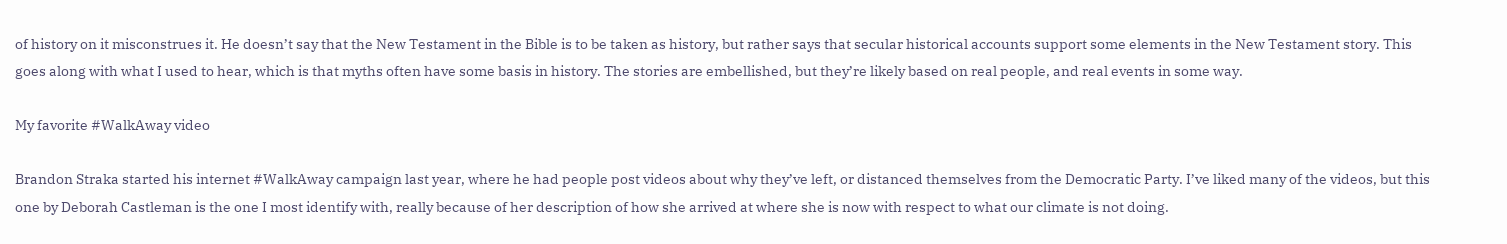of history on it misconstrues it. He doesn’t say that the New Testament in the Bible is to be taken as history, but rather says that secular historical accounts support some elements in the New Testament story. This goes along with what I used to hear, which is that myths often have some basis in history. The stories are embellished, but they’re likely based on real people, and real events in some way.

My favorite #WalkAway video

Brandon Straka started his internet #WalkAway campaign last year, where he had people post videos about why they’ve left, or distanced themselves from the Democratic Party. I’ve liked many of the videos, but this one by Deborah Castleman is the one I most identify with, really because of her description of how she arrived at where she is now with respect to what our climate is not doing.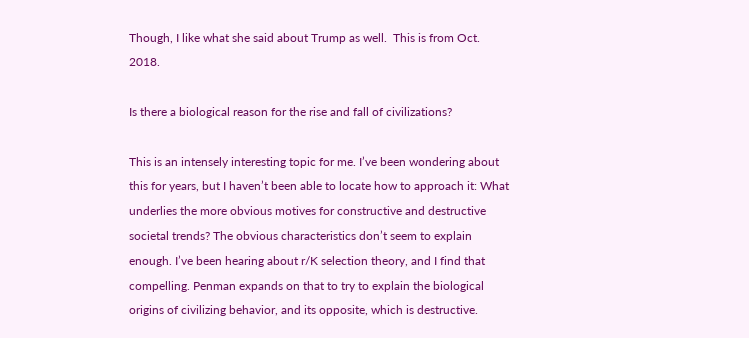Though, I like what she said about Trump as well.  This is from Oct. 2018.

Is there a biological reason for the rise and fall of civilizations?

This is an intensely interesting topic for me. I’ve been wondering about this for years, but I haven’t been able to locate how to approach it: What underlies the more obvious motives for constructive and destructive societal trends? The obvious characteristics don’t seem to explain enough. I’ve been hearing about r/K selection theory, and I find that compelling. Penman expands on that to try to explain the biological origins of civilizing behavior, and its opposite, which is destructive.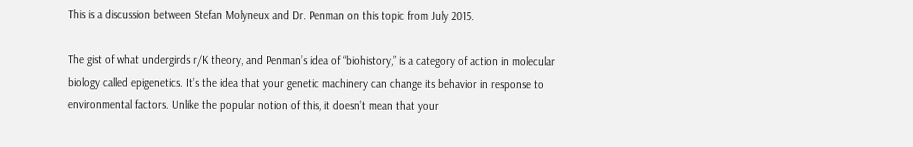This is a discussion between Stefan Molyneux and Dr. Penman on this topic from July 2015.

The gist of what undergirds r/K theory, and Penman’s idea of “biohistory,” is a category of action in molecular biology called epigenetics. It’s the idea that your genetic machinery can change its behavior in response to environmental factors. Unlike the popular notion of this, it doesn’t mean that your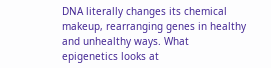DNA literally changes its chemical makeup, rearranging genes in healthy and unhealthy ways. What epigenetics looks at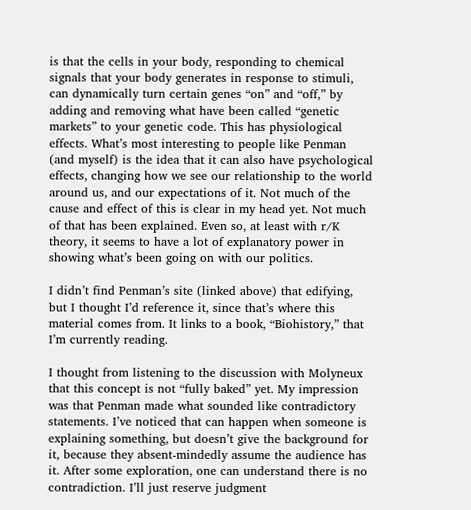is that the cells in your body, responding to chemical signals that your body generates in response to stimuli, can dynamically turn certain genes “on” and “off,” by adding and removing what have been called “genetic markets” to your genetic code. This has physiological effects. What’s most interesting to people like Penman (and myself) is the idea that it can also have psychological effects, changing how we see our relationship to the world around us, and our expectations of it. Not much of the cause and effect of this is clear in my head yet. Not much of that has been explained. Even so, at least with r/K theory, it seems to have a lot of explanatory power in showing what’s been going on with our politics.

I didn’t find Penman’s site (linked above) that edifying, but I thought I’d reference it, since that’s where this material comes from. It links to a book, “Biohistory,” that I’m currently reading.

I thought from listening to the discussion with Molyneux that this concept is not “fully baked” yet. My impression was that Penman made what sounded like contradictory statements. I’ve noticed that can happen when someone is explaining something, but doesn’t give the background for it, because they absent-mindedly assume the audience has it. After some exploration, one can understand there is no contradiction. I’ll just reserve judgment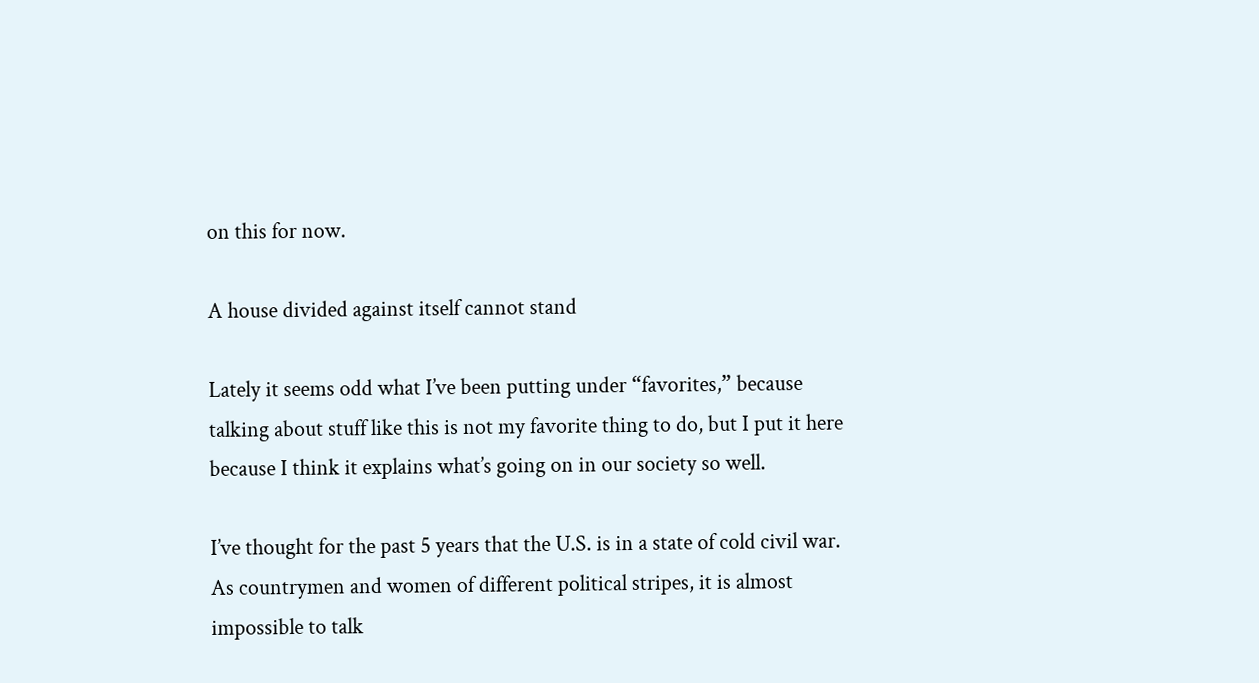on this for now.

A house divided against itself cannot stand

Lately it seems odd what I’ve been putting under “favorites,” because talking about stuff like this is not my favorite thing to do, but I put it here because I think it explains what’s going on in our society so well.

I’ve thought for the past 5 years that the U.S. is in a state of cold civil war. As countrymen and women of different political stripes, it is almost impossible to talk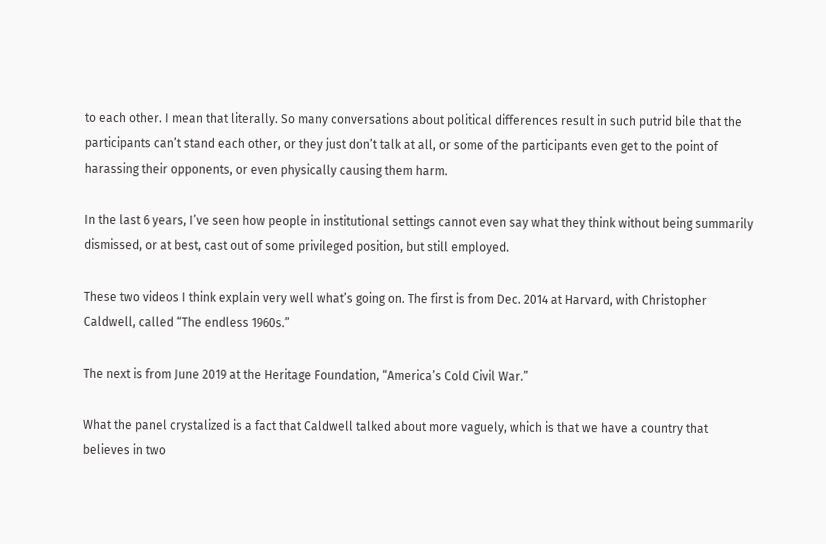to each other. I mean that literally. So many conversations about political differences result in such putrid bile that the participants can’t stand each other, or they just don’t talk at all, or some of the participants even get to the point of harassing their opponents, or even physically causing them harm.

In the last 6 years, I’ve seen how people in institutional settings cannot even say what they think without being summarily dismissed, or at best, cast out of some privileged position, but still employed.

These two videos I think explain very well what’s going on. The first is from Dec. 2014 at Harvard, with Christopher Caldwell, called “The endless 1960s.”

The next is from June 2019 at the Heritage Foundation, “America’s Cold Civil War.”

What the panel crystalized is a fact that Caldwell talked about more vaguely, which is that we have a country that believes in two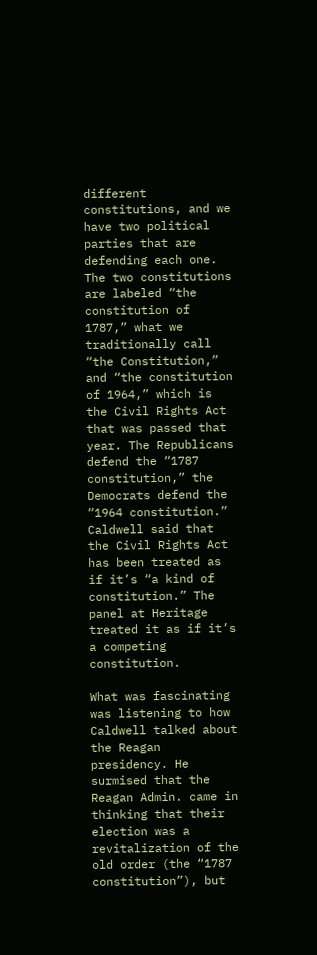different constitutions, and we have two political parties that are defending each one. The two constitutions are labeled “the constitution of 1787,” what we traditionally call “the Constitution,” and “the constitution of 1964,” which is the Civil Rights Act that was passed that year. The Republicans defend the “1787 constitution,” the Democrats defend the “1964 constitution.” Caldwell said that the Civil Rights Act has been treated as if it’s “a kind of constitution.” The panel at Heritage treated it as if it’s a competing constitution.

What was fascinating was listening to how Caldwell talked about the Reagan presidency. He surmised that the Reagan Admin. came in thinking that their election was a revitalization of the old order (the “1787 constitution”), but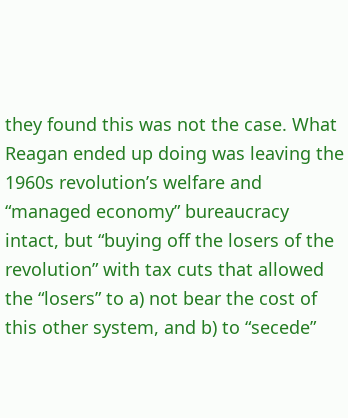they found this was not the case. What Reagan ended up doing was leaving the 1960s revolution’s welfare and “managed economy” bureaucracy intact, but “buying off the losers of the revolution” with tax cuts that allowed the “losers” to a) not bear the cost of this other system, and b) to “secede”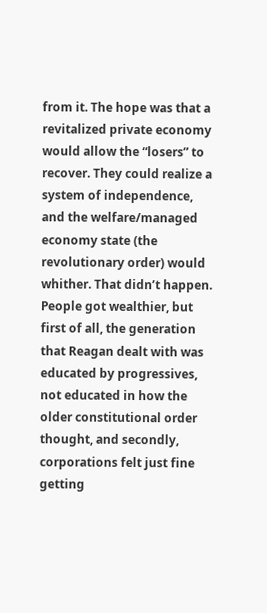from it. The hope was that a revitalized private economy would allow the “losers” to recover. They could realize a system of independence, and the welfare/managed economy state (the revolutionary order) would whither. That didn’t happen. People got wealthier, but first of all, the generation that Reagan dealt with was educated by progressives, not educated in how the older constitutional order thought, and secondly, corporations felt just fine getting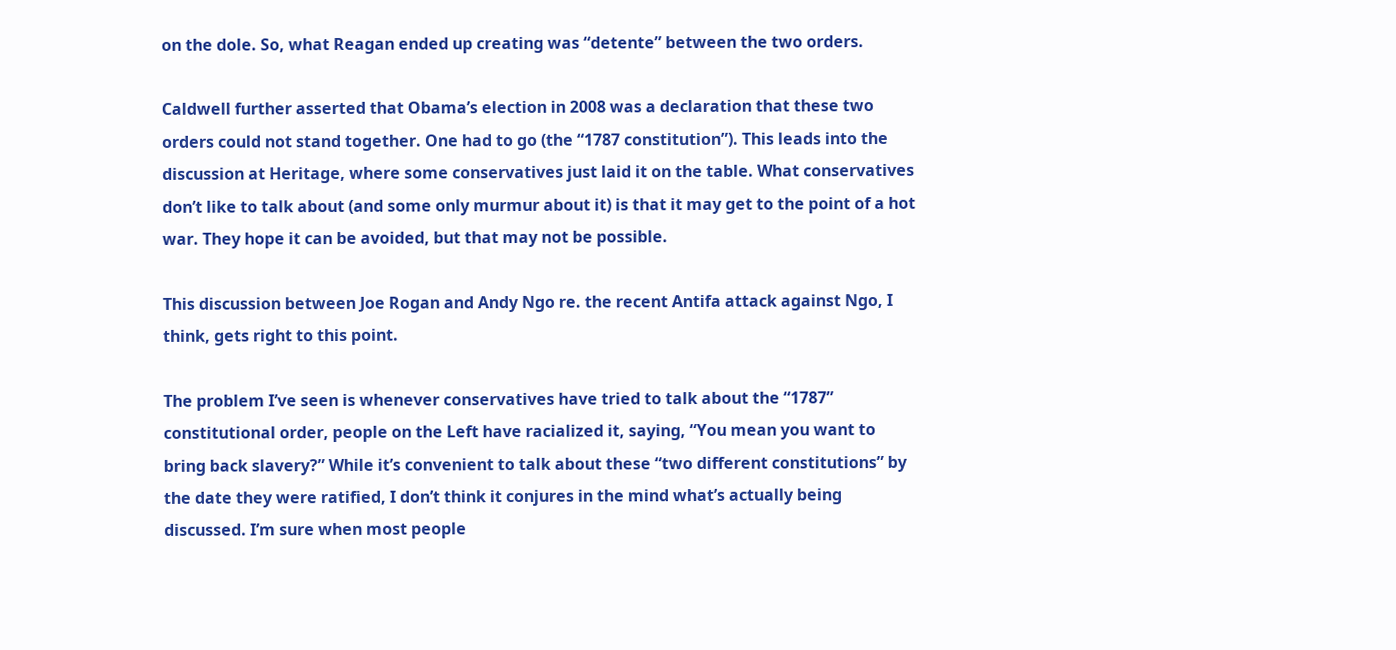on the dole. So, what Reagan ended up creating was “detente” between the two orders.

Caldwell further asserted that Obama’s election in 2008 was a declaration that these two orders could not stand together. One had to go (the “1787 constitution”). This leads into the discussion at Heritage, where some conservatives just laid it on the table. What conservatives don’t like to talk about (and some only murmur about it) is that it may get to the point of a hot war. They hope it can be avoided, but that may not be possible.

This discussion between Joe Rogan and Andy Ngo re. the recent Antifa attack against Ngo, I think, gets right to this point.

The problem I’ve seen is whenever conservatives have tried to talk about the “1787” constitutional order, people on the Left have racialized it, saying, “You mean you want to bring back slavery?” While it’s convenient to talk about these “two different constitutions” by the date they were ratified, I don’t think it conjures in the mind what’s actually being discussed. I’m sure when most people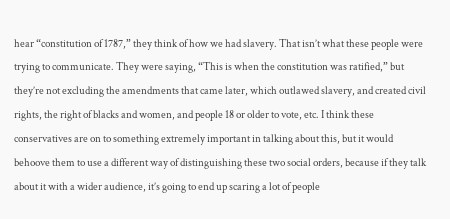hear “constitution of 1787,” they think of how we had slavery. That isn’t what these people were trying to communicate. They were saying, “This is when the constitution was ratified,” but they’re not excluding the amendments that came later, which outlawed slavery, and created civil rights, the right of blacks and women, and people 18 or older to vote, etc. I think these conservatives are on to something extremely important in talking about this, but it would behoove them to use a different way of distinguishing these two social orders, because if they talk about it with a wider audience, it’s going to end up scaring a lot of people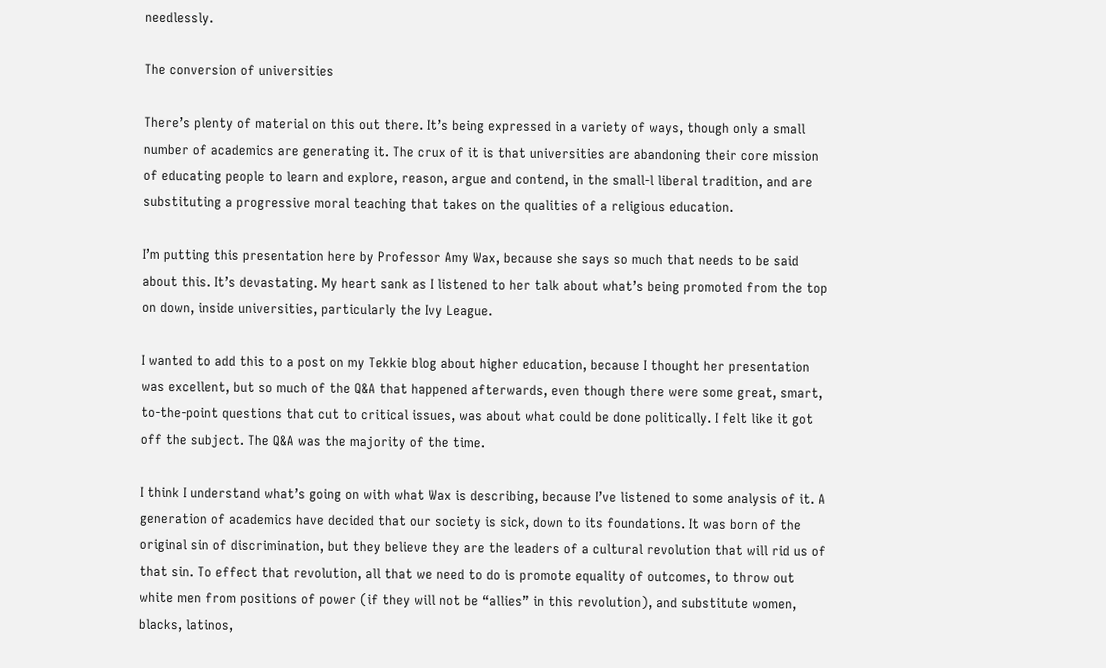needlessly.

The conversion of universities

There’s plenty of material on this out there. It’s being expressed in a variety of ways, though only a small number of academics are generating it. The crux of it is that universities are abandoning their core mission of educating people to learn and explore, reason, argue and contend, in the small-l liberal tradition, and are substituting a progressive moral teaching that takes on the qualities of a religious education.

I’m putting this presentation here by Professor Amy Wax, because she says so much that needs to be said about this. It’s devastating. My heart sank as I listened to her talk about what’s being promoted from the top on down, inside universities, particularly the Ivy League.

I wanted to add this to a post on my Tekkie blog about higher education, because I thought her presentation was excellent, but so much of the Q&A that happened afterwards, even though there were some great, smart, to-the-point questions that cut to critical issues, was about what could be done politically. I felt like it got off the subject. The Q&A was the majority of the time.

I think I understand what’s going on with what Wax is describing, because I’ve listened to some analysis of it. A generation of academics have decided that our society is sick, down to its foundations. It was born of the original sin of discrimination, but they believe they are the leaders of a cultural revolution that will rid us of that sin. To effect that revolution, all that we need to do is promote equality of outcomes, to throw out white men from positions of power (if they will not be “allies” in this revolution), and substitute women, blacks, latinos,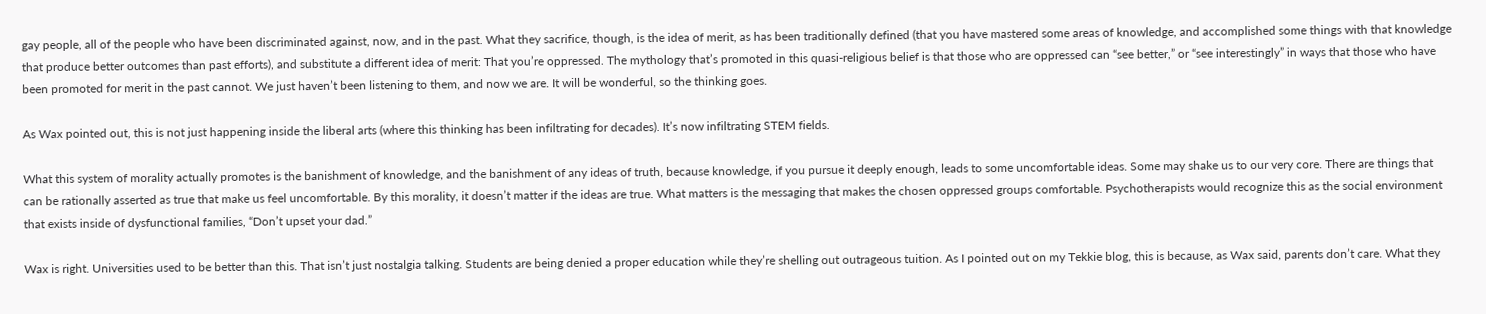gay people, all of the people who have been discriminated against, now, and in the past. What they sacrifice, though, is the idea of merit, as has been traditionally defined (that you have mastered some areas of knowledge, and accomplished some things with that knowledge that produce better outcomes than past efforts), and substitute a different idea of merit: That you’re oppressed. The mythology that’s promoted in this quasi-religious belief is that those who are oppressed can “see better,” or “see interestingly” in ways that those who have been promoted for merit in the past cannot. We just haven’t been listening to them, and now we are. It will be wonderful, so the thinking goes.

As Wax pointed out, this is not just happening inside the liberal arts (where this thinking has been infiltrating for decades). It’s now infiltrating STEM fields.

What this system of morality actually promotes is the banishment of knowledge, and the banishment of any ideas of truth, because knowledge, if you pursue it deeply enough, leads to some uncomfortable ideas. Some may shake us to our very core. There are things that can be rationally asserted as true that make us feel uncomfortable. By this morality, it doesn’t matter if the ideas are true. What matters is the messaging that makes the chosen oppressed groups comfortable. Psychotherapists would recognize this as the social environment that exists inside of dysfunctional families, “Don’t upset your dad.”

Wax is right. Universities used to be better than this. That isn’t just nostalgia talking. Students are being denied a proper education while they’re shelling out outrageous tuition. As I pointed out on my Tekkie blog, this is because, as Wax said, parents don’t care. What they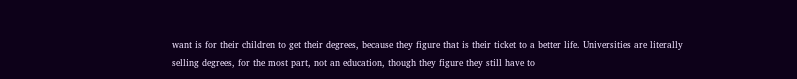want is for their children to get their degrees, because they figure that is their ticket to a better life. Universities are literally selling degrees, for the most part, not an education, though they figure they still have to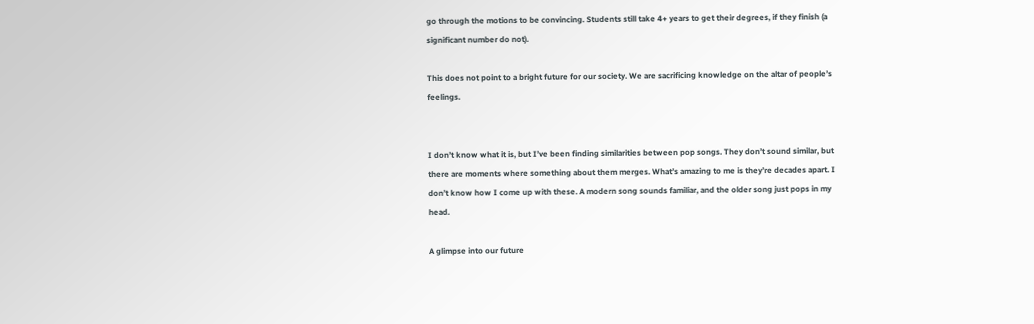go through the motions to be convincing. Students still take 4+ years to get their degrees, if they finish (a significant number do not).

This does not point to a bright future for our society. We are sacrificing knowledge on the altar of people’s feelings.


I don’t know what it is, but I’ve been finding similarities between pop songs. They don’t sound similar, but there are moments where something about them merges. What’s amazing to me is they’re decades apart. I don’t know how I come up with these. A modern song sounds familiar, and the older song just pops in my head.

A glimpse into our future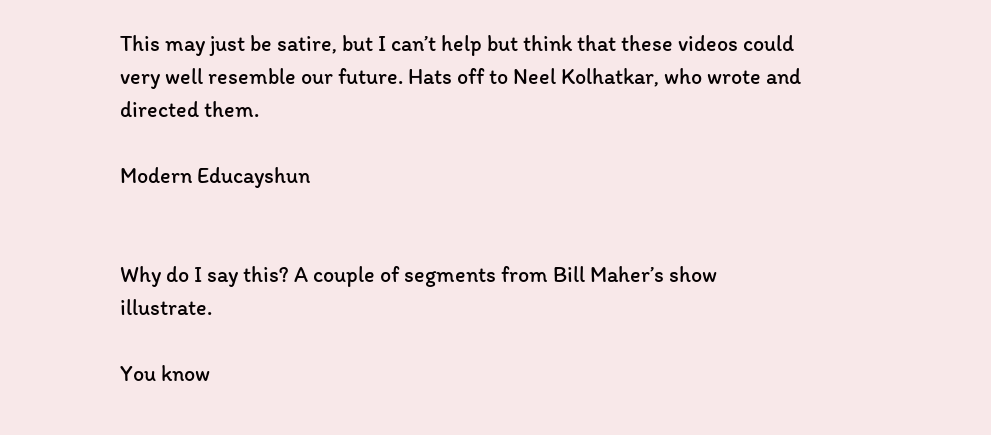This may just be satire, but I can’t help but think that these videos could very well resemble our future. Hats off to Neel Kolhatkar, who wrote and directed them.

Modern Educayshun


Why do I say this? A couple of segments from Bill Maher’s show illustrate.

You know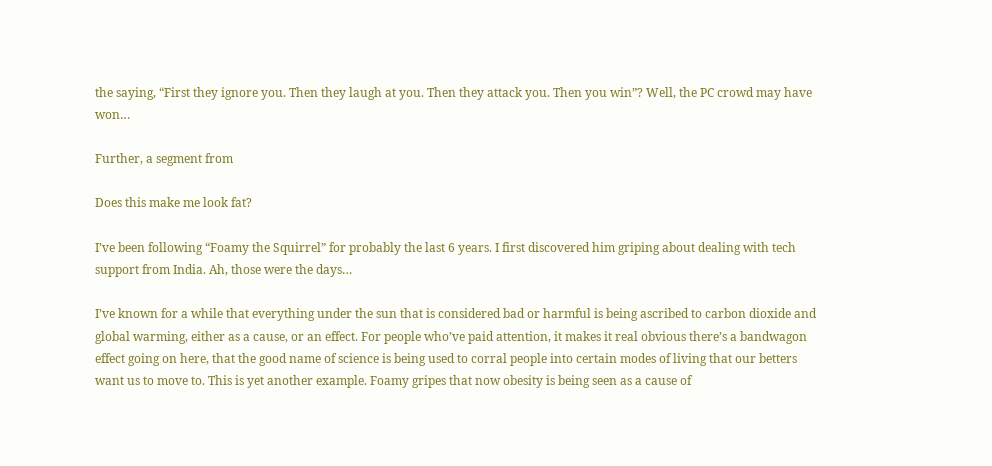the saying, “First they ignore you. Then they laugh at you. Then they attack you. Then you win”? Well, the PC crowd may have won…

Further, a segment from

Does this make me look fat?

I’ve been following “Foamy the Squirrel” for probably the last 6 years. I first discovered him griping about dealing with tech support from India. Ah, those were the days…

I’ve known for a while that everything under the sun that is considered bad or harmful is being ascribed to carbon dioxide and global warming, either as a cause, or an effect. For people who’ve paid attention, it makes it real obvious there’s a bandwagon effect going on here, that the good name of science is being used to corral people into certain modes of living that our betters want us to move to. This is yet another example. Foamy gripes that now obesity is being seen as a cause of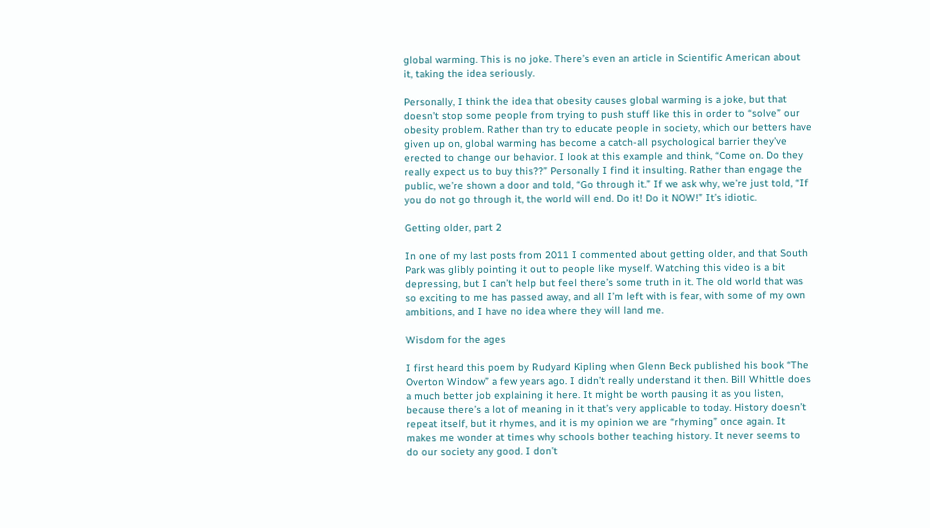global warming. This is no joke. There’s even an article in Scientific American about it, taking the idea seriously.

Personally, I think the idea that obesity causes global warming is a joke, but that doesn’t stop some people from trying to push stuff like this in order to “solve” our obesity problem. Rather than try to educate people in society, which our betters have given up on, global warming has become a catch-all psychological barrier they’ve erected to change our behavior. I look at this example and think, “Come on. Do they really expect us to buy this??” Personally I find it insulting. Rather than engage the public, we’re shown a door and told, “Go through it.” If we ask why, we’re just told, “If you do not go through it, the world will end. Do it! Do it NOW!” It’s idiotic.

Getting older, part 2

In one of my last posts from 2011 I commented about getting older, and that South Park was glibly pointing it out to people like myself. Watching this video is a bit depressing, but I can’t help but feel there’s some truth in it. The old world that was so exciting to me has passed away, and all I’m left with is fear, with some of my own ambitions, and I have no idea where they will land me.

Wisdom for the ages

I first heard this poem by Rudyard Kipling when Glenn Beck published his book “The Overton Window” a few years ago. I didn’t really understand it then. Bill Whittle does a much better job explaining it here. It might be worth pausing it as you listen, because there’s a lot of meaning in it that’s very applicable to today. History doesn’t repeat itself, but it rhymes, and it is my opinion we are “rhyming” once again. It makes me wonder at times why schools bother teaching history. It never seems to do our society any good. I don’t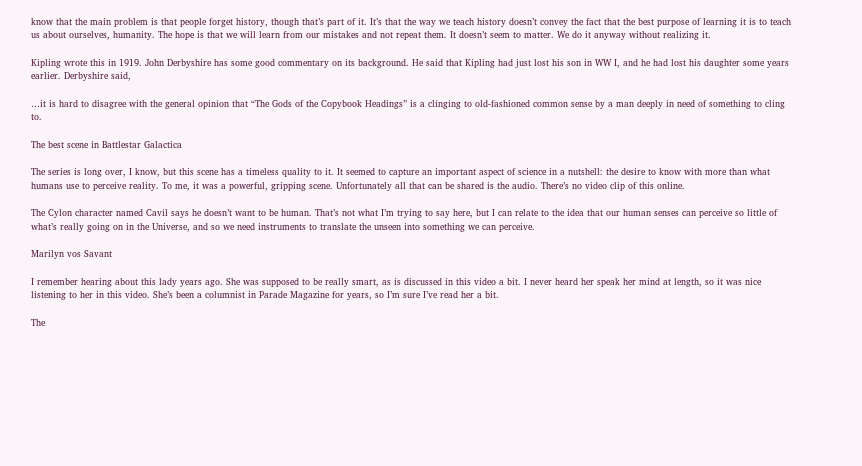know that the main problem is that people forget history, though that’s part of it. It’s that the way we teach history doesn’t convey the fact that the best purpose of learning it is to teach us about ourselves, humanity. The hope is that we will learn from our mistakes and not repeat them. It doesn’t seem to matter. We do it anyway without realizing it.

Kipling wrote this in 1919. John Derbyshire has some good commentary on its background. He said that Kipling had just lost his son in WW I, and he had lost his daughter some years earlier. Derbyshire said,

…it is hard to disagree with the general opinion that “The Gods of the Copybook Headings” is a clinging to old-fashioned common sense by a man deeply in need of something to cling to.

The best scene in Battlestar Galactica

The series is long over, I know, but this scene has a timeless quality to it. It seemed to capture an important aspect of science in a nutshell: the desire to know with more than what humans use to perceive reality. To me, it was a powerful, gripping scene. Unfortunately all that can be shared is the audio. There’s no video clip of this online.

The Cylon character named Cavil says he doesn’t want to be human. That’s not what I’m trying to say here, but I can relate to the idea that our human senses can perceive so little of what’s really going on in the Universe, and so we need instruments to translate the unseen into something we can perceive.

Marilyn vos Savant

I remember hearing about this lady years ago. She was supposed to be really smart, as is discussed in this video a bit. I never heard her speak her mind at length, so it was nice listening to her in this video. She’s been a columnist in Parade Magazine for years, so I’m sure I’ve read her a bit.

The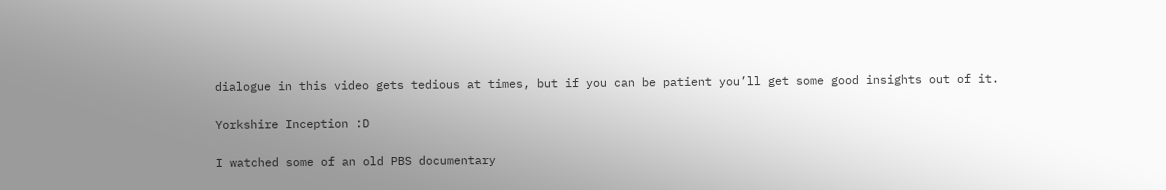dialogue in this video gets tedious at times, but if you can be patient you’ll get some good insights out of it.

Yorkshire Inception :D

I watched some of an old PBS documentary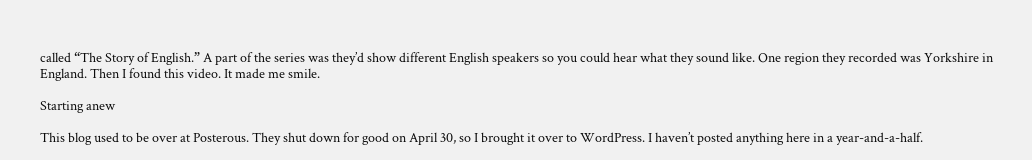called “The Story of English.” A part of the series was they’d show different English speakers so you could hear what they sound like. One region they recorded was Yorkshire in England. Then I found this video. It made me smile.

Starting anew

This blog used to be over at Posterous. They shut down for good on April 30, so I brought it over to WordPress. I haven’t posted anything here in a year-and-a-half.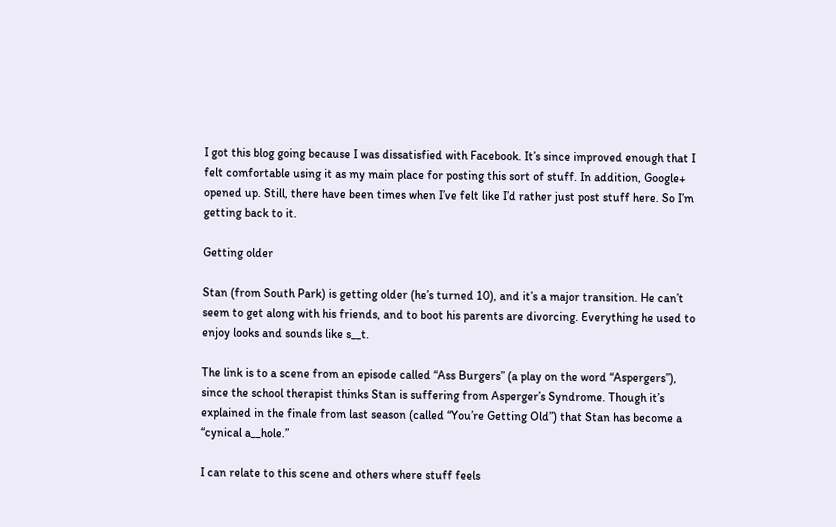I got this blog going because I was dissatisfied with Facebook. It’s since improved enough that I felt comfortable using it as my main place for posting this sort of stuff. In addition, Google+ opened up. Still, there have been times when I’ve felt like I’d rather just post stuff here. So I’m getting back to it.

Getting older

Stan (from South Park) is getting older (he’s turned 10), and it’s a major transition. He can’t seem to get along with his friends, and to boot his parents are divorcing. Everything he used to enjoy looks and sounds like s__t.

The link is to a scene from an episode called “Ass Burgers” (a play on the word “Aspergers”), since the school therapist thinks Stan is suffering from Asperger’s Syndrome. Though it’s explained in the finale from last season (called “You’re Getting Old”) that Stan has become a “cynical a__hole.”

I can relate to this scene and others where stuff feels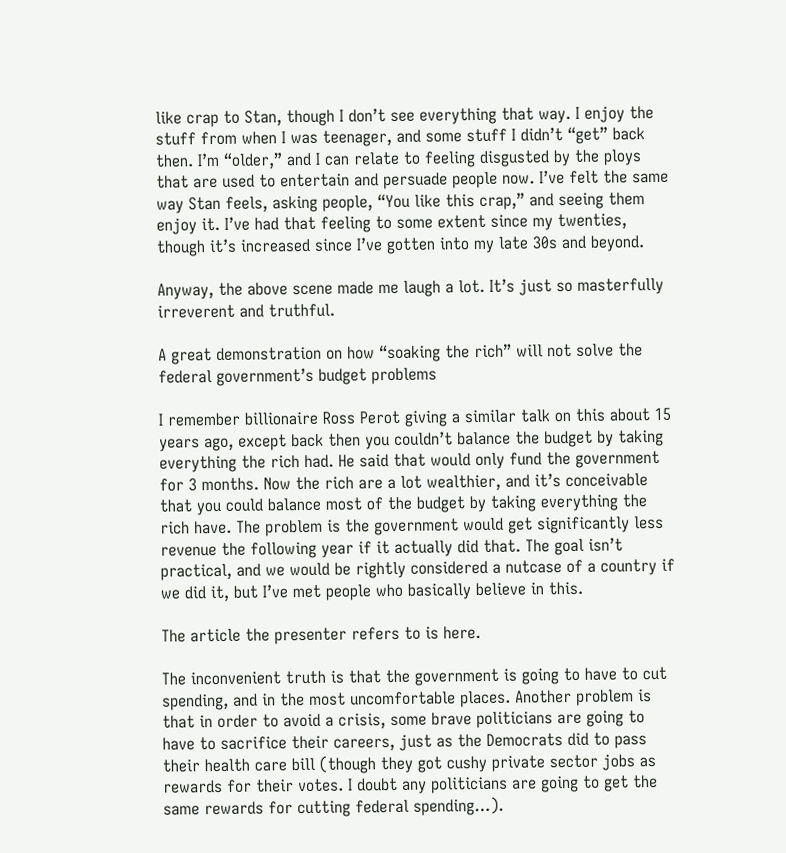like crap to Stan, though I don’t see everything that way. I enjoy the stuff from when I was teenager, and some stuff I didn’t “get” back then. I’m “older,” and I can relate to feeling disgusted by the ploys that are used to entertain and persuade people now. I’ve felt the same way Stan feels, asking people, “You like this crap,” and seeing them enjoy it. I’ve had that feeling to some extent since my twenties, though it’s increased since I’ve gotten into my late 30s and beyond.

Anyway, the above scene made me laugh a lot. It’s just so masterfully irreverent and truthful.

A great demonstration on how “soaking the rich” will not solve the federal government’s budget problems

I remember billionaire Ross Perot giving a similar talk on this about 15 years ago, except back then you couldn’t balance the budget by taking everything the rich had. He said that would only fund the government for 3 months. Now the rich are a lot wealthier, and it’s conceivable that you could balance most of the budget by taking everything the rich have. The problem is the government would get significantly less revenue the following year if it actually did that. The goal isn’t practical, and we would be rightly considered a nutcase of a country if we did it, but I’ve met people who basically believe in this.

The article the presenter refers to is here.

The inconvenient truth is that the government is going to have to cut spending, and in the most uncomfortable places. Another problem is that in order to avoid a crisis, some brave politicians are going to have to sacrifice their careers, just as the Democrats did to pass their health care bill (though they got cushy private sector jobs as rewards for their votes. I doubt any politicians are going to get the same rewards for cutting federal spending…).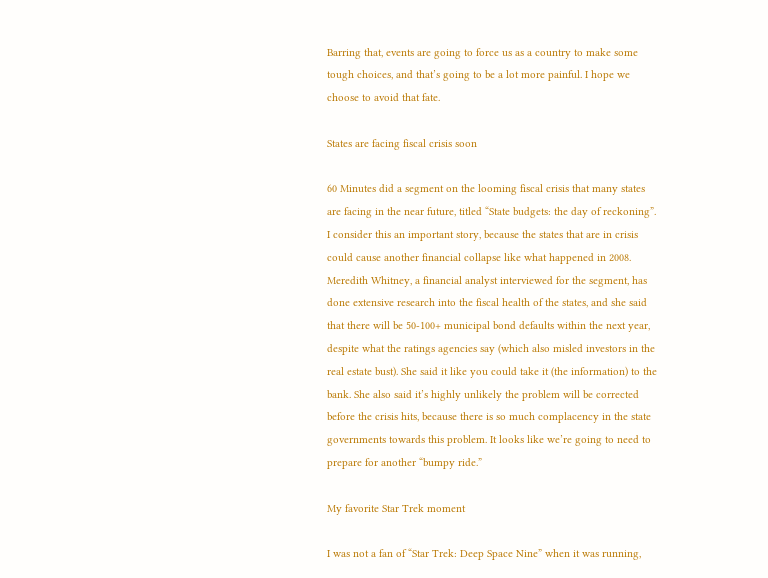Barring that, events are going to force us as a country to make some tough choices, and that’s going to be a lot more painful. I hope we choose to avoid that fate.

States are facing fiscal crisis soon

60 Minutes did a segment on the looming fiscal crisis that many states are facing in the near future, titled “State budgets: the day of reckoning”. I consider this an important story, because the states that are in crisis could cause another financial collapse like what happened in 2008. Meredith Whitney, a financial analyst interviewed for the segment, has done extensive research into the fiscal health of the states, and she said that there will be 50-100+ municipal bond defaults within the next year, despite what the ratings agencies say (which also misled investors in the real estate bust). She said it like you could take it (the information) to the bank. She also said it’s highly unlikely the problem will be corrected before the crisis hits, because there is so much complacency in the state governments towards this problem. It looks like we’re going to need to prepare for another “bumpy ride.”

My favorite Star Trek moment

I was not a fan of “Star Trek: Deep Space Nine” when it was running,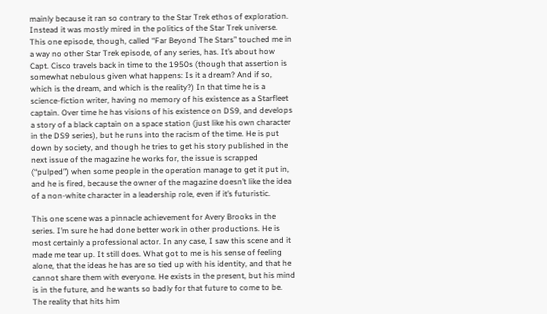mainly because it ran so contrary to the Star Trek ethos of exploration. Instead it was mostly mired in the politics of the Star Trek universe. This one episode, though, called “Far Beyond The Stars” touched me in a way no other Star Trek episode, of any series, has. It’s about how Capt. Cisco travels back in time to the 1950s (though that assertion is somewhat nebulous given what happens: Is it a dream? And if so, which is the dream, and which is the reality?) In that time he is a science-fiction writer, having no memory of his existence as a Starfleet captain. Over time he has visions of his existence on DS9, and develops a story of a black captain on a space station (just like his own character in the DS9 series), but he runs into the racism of the time. He is put down by society, and though he tries to get his story published in the next issue of the magazine he works for, the issue is scrapped (“pulped”) when some people in the operation manage to get it put in, and he is fired, because the owner of the magazine doesn’t like the idea of a non-white character in a leadership role, even if it’s futuristic.

This one scene was a pinnacle achievement for Avery Brooks in the series. I’m sure he had done better work in other productions. He is most certainly a professional actor. In any case, I saw this scene and it made me tear up. It still does. What got to me is his sense of feeling alone, that the ideas he has are so tied up with his identity, and that he cannot share them with everyone. He exists in the present, but his mind is in the future, and he wants so badly for that future to come to be. The reality that hits him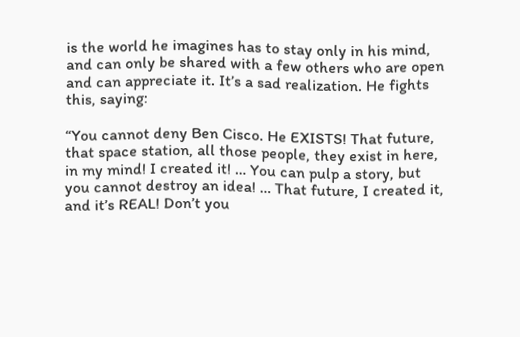is the world he imagines has to stay only in his mind, and can only be shared with a few others who are open and can appreciate it. It’s a sad realization. He fights this, saying:

“You cannot deny Ben Cisco. He EXISTS! That future, that space station, all those people, they exist in here, in my mind! I created it! … You can pulp a story, but you cannot destroy an idea! … That future, I created it, and it’s REAL! Don’t you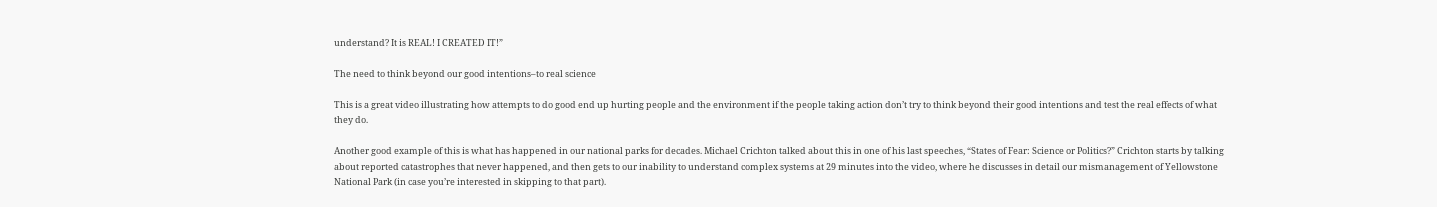understand? It is REAL! I CREATED IT!”

The need to think beyond our good intentions–to real science

This is a great video illustrating how attempts to do good end up hurting people and the environment if the people taking action don’t try to think beyond their good intentions and test the real effects of what they do.

Another good example of this is what has happened in our national parks for decades. Michael Crichton talked about this in one of his last speeches, “States of Fear: Science or Politics?” Crichton starts by talking about reported catastrophes that never happened, and then gets to our inability to understand complex systems at 29 minutes into the video, where he discusses in detail our mismanagement of Yellowstone National Park (in case you’re interested in skipping to that part).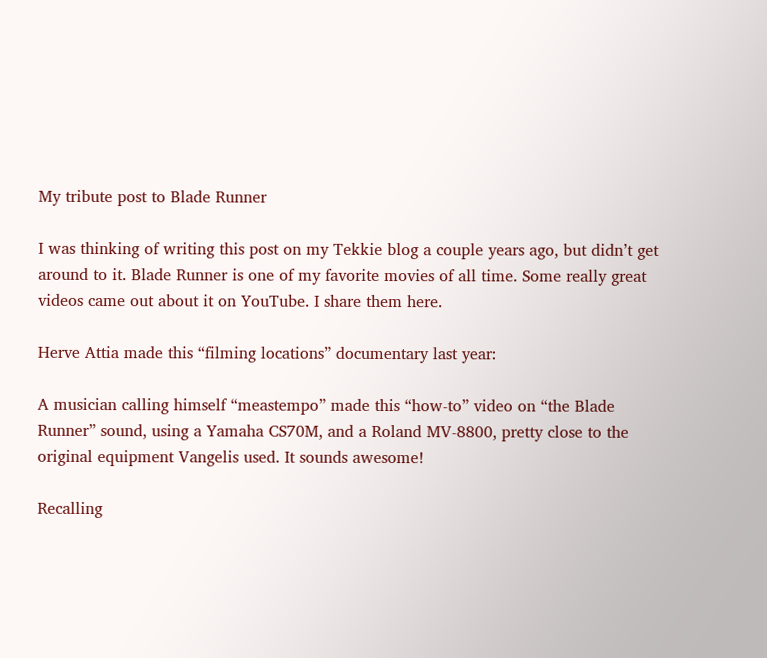My tribute post to Blade Runner

I was thinking of writing this post on my Tekkie blog a couple years ago, but didn’t get around to it. Blade Runner is one of my favorite movies of all time. Some really great videos came out about it on YouTube. I share them here.

Herve Attia made this “filming locations” documentary last year:

A musician calling himself “meastempo” made this “how-to” video on “the Blade Runner” sound, using a Yamaha CS70M, and a Roland MV-8800, pretty close to the original equipment Vangelis used. It sounds awesome!

Recalling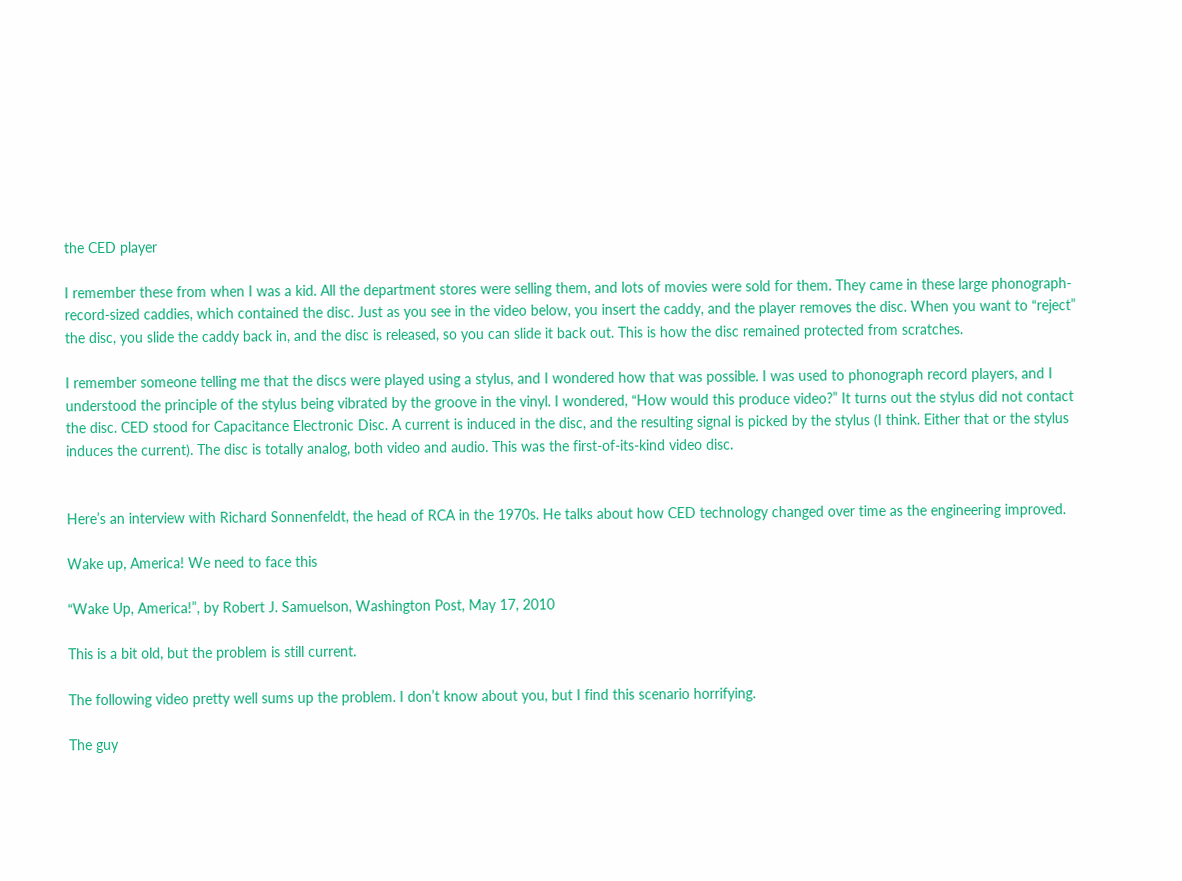the CED player

I remember these from when I was a kid. All the department stores were selling them, and lots of movies were sold for them. They came in these large phonograph-record-sized caddies, which contained the disc. Just as you see in the video below, you insert the caddy, and the player removes the disc. When you want to “reject” the disc, you slide the caddy back in, and the disc is released, so you can slide it back out. This is how the disc remained protected from scratches.

I remember someone telling me that the discs were played using a stylus, and I wondered how that was possible. I was used to phonograph record players, and I understood the principle of the stylus being vibrated by the groove in the vinyl. I wondered, “How would this produce video?” It turns out the stylus did not contact the disc. CED stood for Capacitance Electronic Disc. A current is induced in the disc, and the resulting signal is picked by the stylus (I think. Either that or the stylus induces the current). The disc is totally analog, both video and audio. This was the first-of-its-kind video disc.


Here’s an interview with Richard Sonnenfeldt, the head of RCA in the 1970s. He talks about how CED technology changed over time as the engineering improved.

Wake up, America! We need to face this

“Wake Up, America!”, by Robert J. Samuelson, Washington Post, May 17, 2010

This is a bit old, but the problem is still current.

The following video pretty well sums up the problem. I don’t know about you, but I find this scenario horrifying.

The guy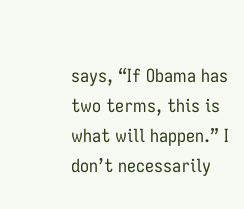says, “If Obama has two terms, this is what will happen.” I don’t necessarily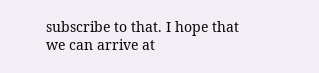subscribe to that. I hope that we can arrive at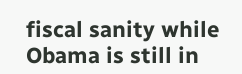fiscal sanity while Obama is still in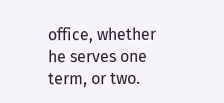office, whether he serves one term, or two.